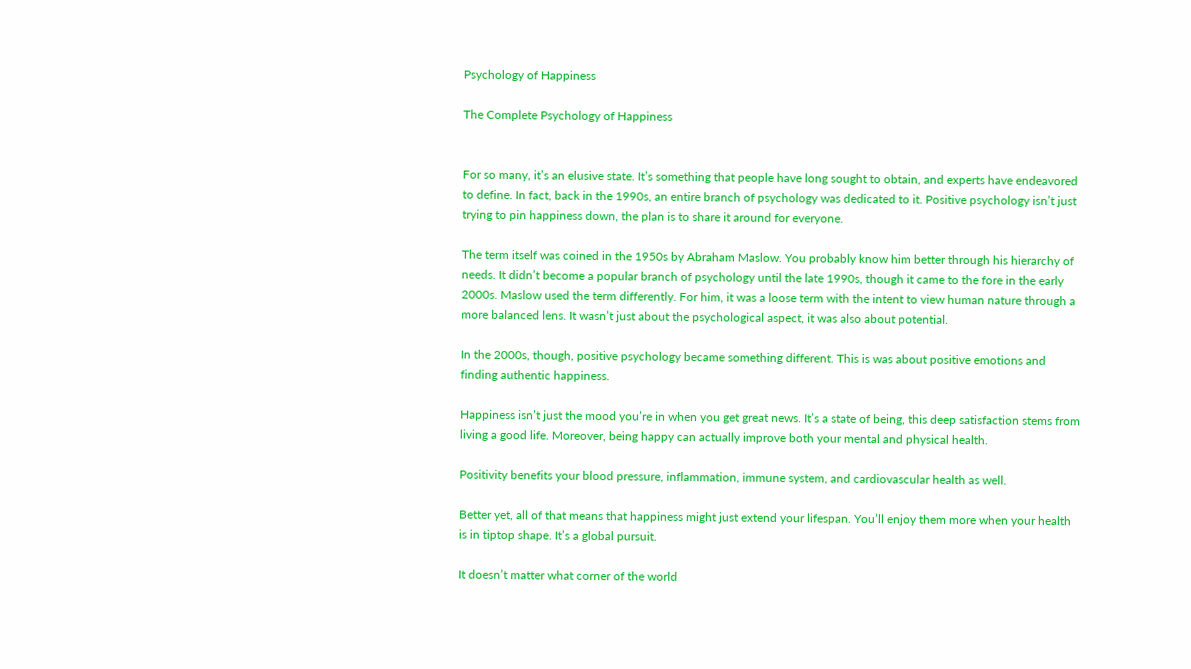Psychology of Happiness

The Complete Psychology of Happiness


For so many, it’s an elusive state. It’s something that people have long sought to obtain, and experts have endeavored to define. In fact, back in the 1990s, an entire branch of psychology was dedicated to it. Positive psychology isn’t just trying to pin happiness down, the plan is to share it around for everyone.

The term itself was coined in the 1950s by Abraham Maslow. You probably know him better through his hierarchy of needs. It didn’t become a popular branch of psychology until the late 1990s, though it came to the fore in the early 2000s. Maslow used the term differently. For him, it was a loose term with the intent to view human nature through a more balanced lens. It wasn’t just about the psychological aspect, it was also about potential.

In the 2000s, though, positive psychology became something different. This is was about positive emotions and finding authentic happiness.

Happiness isn’t just the mood you’re in when you get great news. It’s a state of being, this deep satisfaction stems from living a good life. Moreover, being happy can actually improve both your mental and physical health.

Positivity benefits your blood pressure, inflammation, immune system, and cardiovascular health as well.

Better yet, all of that means that happiness might just extend your lifespan. You’ll enjoy them more when your health is in tiptop shape. It’s a global pursuit.

It doesn’t matter what corner of the world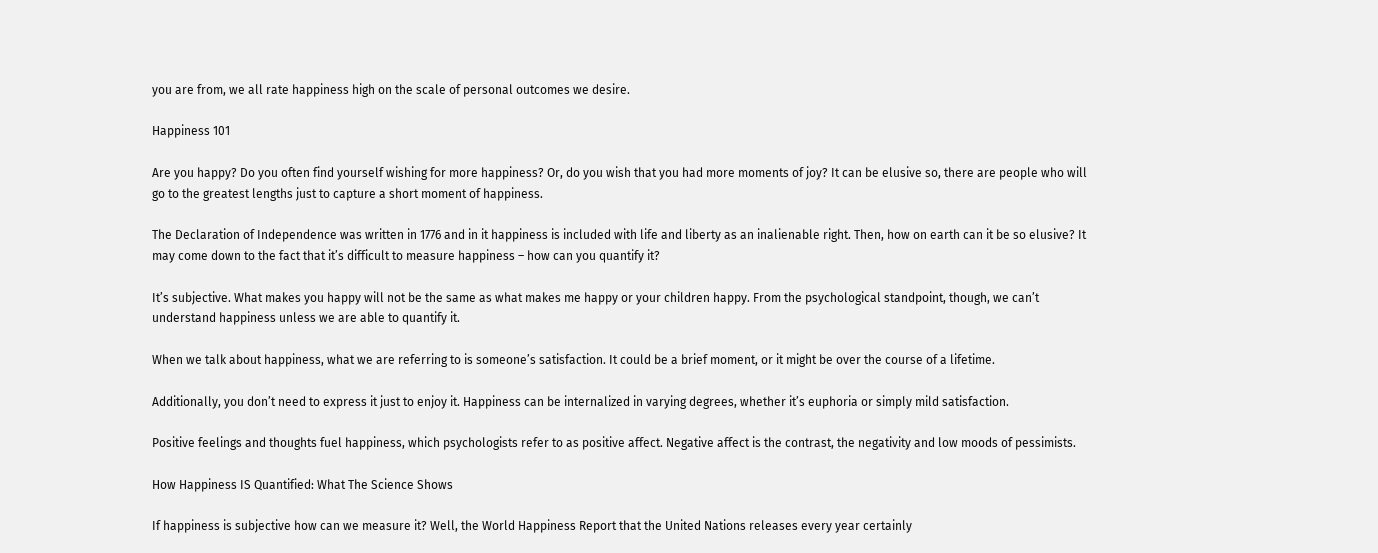you are from, we all rate happiness high on the scale of personal outcomes we desire.

Happiness 101

Are you happy? Do you often find yourself wishing for more happiness? Or, do you wish that you had more moments of joy? It can be elusive so, there are people who will go to the greatest lengths just to capture a short moment of happiness.

The Declaration of Independence was written in 1776 and in it happiness is included with life and liberty as an inalienable right. Then, how on earth can it be so elusive? It may come down to the fact that it’s difficult to measure happiness – how can you quantify it?

It’s subjective. What makes you happy will not be the same as what makes me happy or your children happy. From the psychological standpoint, though, we can’t understand happiness unless we are able to quantify it.

When we talk about happiness, what we are referring to is someone’s satisfaction. It could be a brief moment, or it might be over the course of a lifetime.

Additionally, you don’t need to express it just to enjoy it. Happiness can be internalized in varying degrees, whether it’s euphoria or simply mild satisfaction.

Positive feelings and thoughts fuel happiness, which psychologists refer to as positive affect. Negative affect is the contrast, the negativity and low moods of pessimists.

How Happiness IS Quantified: What The Science Shows

If happiness is subjective how can we measure it? Well, the World Happiness Report that the United Nations releases every year certainly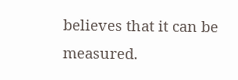believes that it can be measured.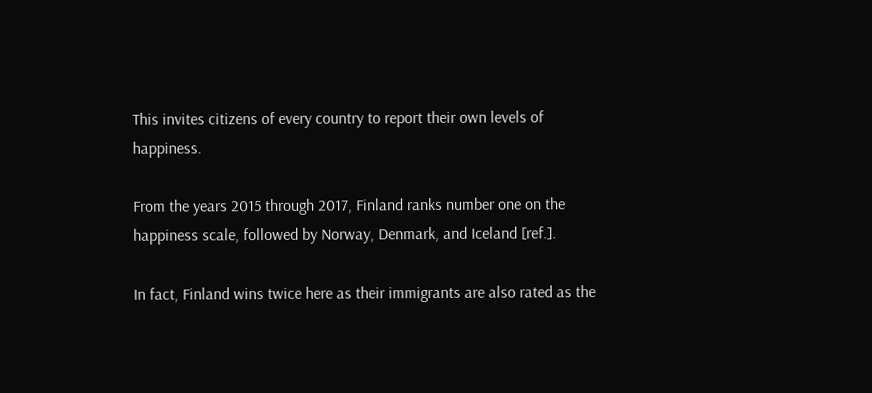This invites citizens of every country to report their own levels of happiness.

From the years 2015 through 2017, Finland ranks number one on the happiness scale, followed by Norway, Denmark, and Iceland [ref.].

In fact, Finland wins twice here as their immigrants are also rated as the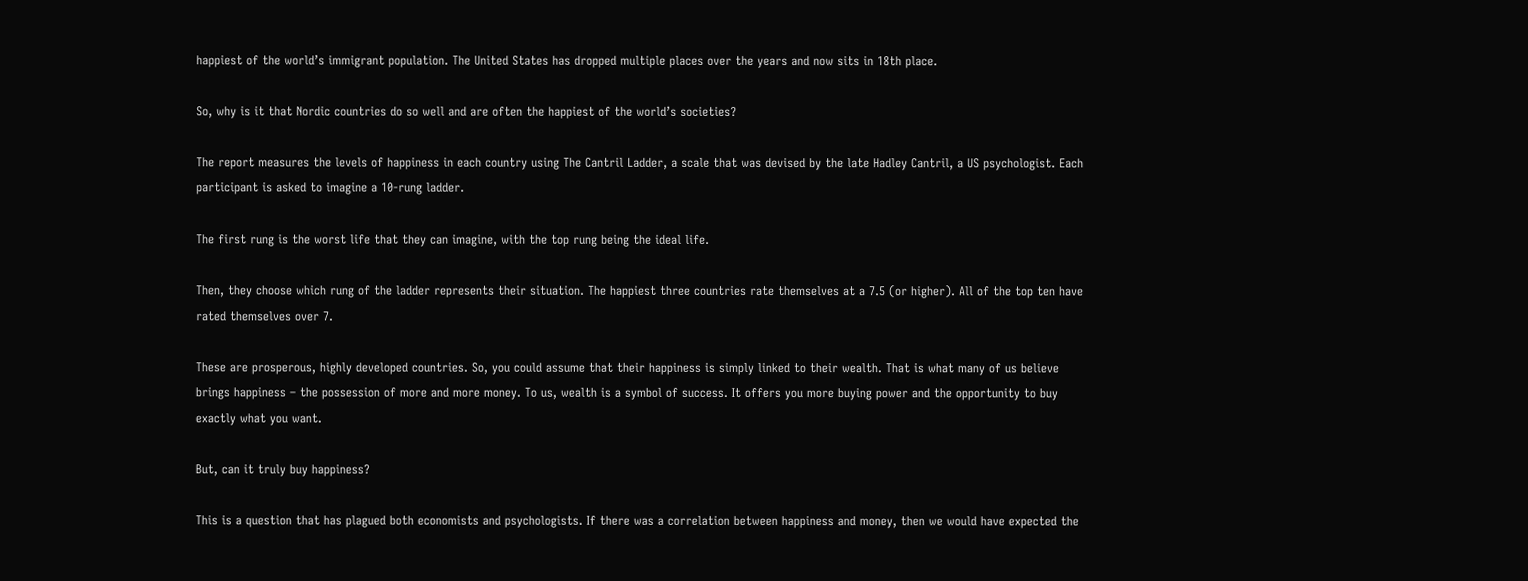happiest of the world’s immigrant population. The United States has dropped multiple places over the years and now sits in 18th place.

So, why is it that Nordic countries do so well and are often the happiest of the world’s societies?

The report measures the levels of happiness in each country using The Cantril Ladder, a scale that was devised by the late Hadley Cantril, a US psychologist. Each participant is asked to imagine a 10-rung ladder.

The first rung is the worst life that they can imagine, with the top rung being the ideal life.

Then, they choose which rung of the ladder represents their situation. The happiest three countries rate themselves at a 7.5 (or higher). All of the top ten have rated themselves over 7.

These are prosperous, highly developed countries. So, you could assume that their happiness is simply linked to their wealth. That is what many of us believe brings happiness – the possession of more and more money. To us, wealth is a symbol of success. It offers you more buying power and the opportunity to buy exactly what you want.

But, can it truly buy happiness?

This is a question that has plagued both economists and psychologists. If there was a correlation between happiness and money, then we would have expected the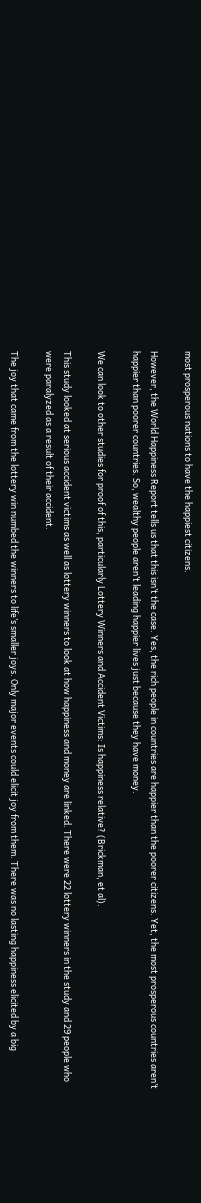most prosperous nations to have the happiest citizens.

However, the World Happiness Report tells us that this isn’t the case. Yes, the rich people in countries are happier than the poorer citizens. Yet, the most prosperous countries aren’t happier than poorer countries. So, wealthy people aren’t leading happier lives just because they have money.

We can look to other studies for proof of this, particularly Lottery Winners and Accident Victims: Is happiness relative? (Brickman, et al).

This study looked at serious accident victims as well as lottery winners to look at how happiness and money are linked. There were 22 lottery winners in the study and 29 people who were paralyzed as a result of their accident.

The joy that came from the lottery win numbed the winners to life’s smaller joys. Only major events could elicit joy from them. There was no lasting happiness elicited by a big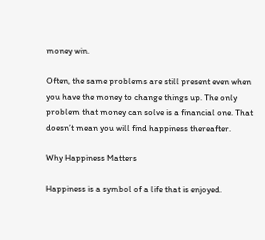money win.

Often, the same problems are still present even when you have the money to change things up. The only problem that money can solve is a financial one. That doesn’t mean you will find happiness thereafter.

Why Happiness Matters

Happiness is a symbol of a life that is enjoyed.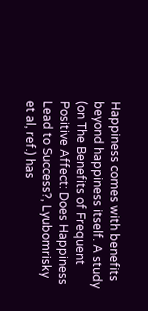Happiness comes with benefits beyond happiness itself. A study (on The Benefits of Frequent Positive Affect: Does Happiness Lead to Success?, Lyubomrisky et al, ref.) has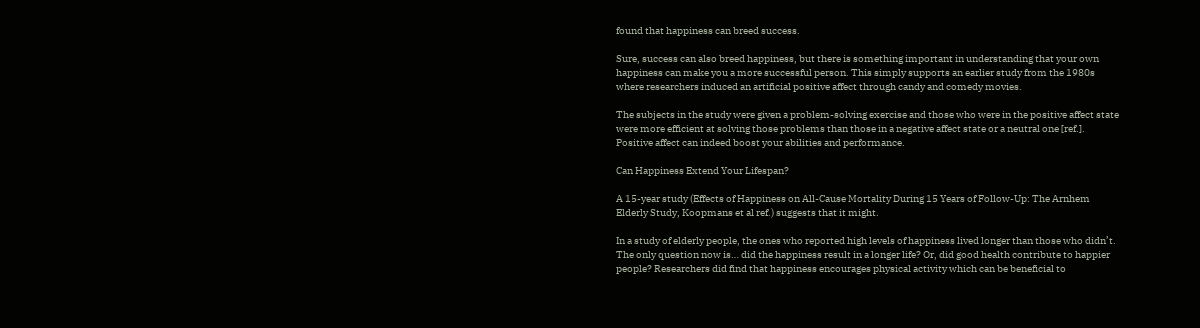found that happiness can breed success.

Sure, success can also breed happiness, but there is something important in understanding that your own happiness can make you a more successful person. This simply supports an earlier study from the 1980s where researchers induced an artificial positive affect through candy and comedy movies.

The subjects in the study were given a problem-solving exercise and those who were in the positive affect state were more efficient at solving those problems than those in a negative affect state or a neutral one [ref.]. Positive affect can indeed boost your abilities and performance.

Can Happiness Extend Your Lifespan?

A 15-year study (Effects of Happiness on All-Cause Mortality During 15 Years of Follow-Up: The Arnhem Elderly Study, Koopmans et al ref.) suggests that it might.

In a study of elderly people, the ones who reported high levels of happiness lived longer than those who didn’t. The only question now is… did the happiness result in a longer life? Or, did good health contribute to happier people? Researchers did find that happiness encourages physical activity which can be beneficial to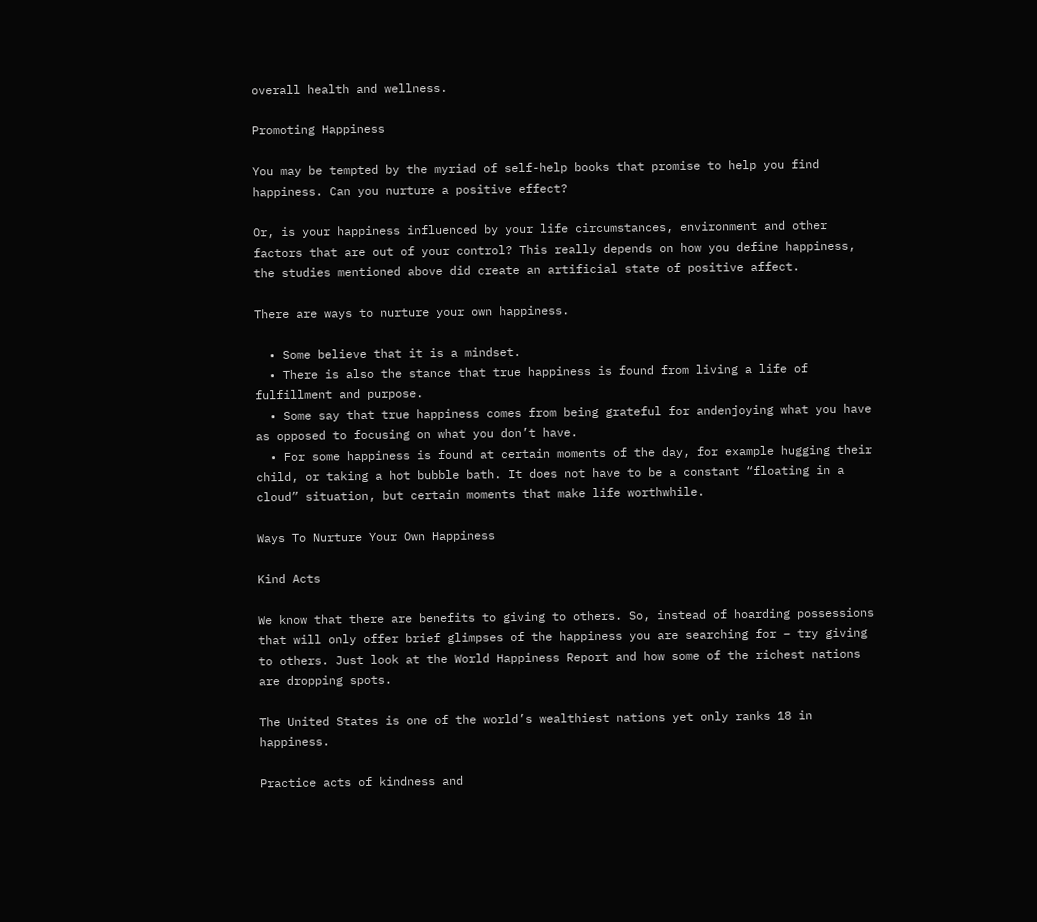overall health and wellness.

Promoting Happiness

You may be tempted by the myriad of self-help books that promise to help you find happiness. Can you nurture a positive effect?

Or, is your happiness influenced by your life circumstances, environment and other factors that are out of your control? This really depends on how you define happiness, the studies mentioned above did create an artificial state of positive affect.

There are ways to nurture your own happiness.

  • Some believe that it is a mindset.
  • There is also the stance that true happiness is found from living a life of fulfillment and purpose.
  • Some say that true happiness comes from being grateful for andenjoying what you have as opposed to focusing on what you don’t have.
  • For some happiness is found at certain moments of the day, for example hugging their child, or taking a hot bubble bath. It does not have to be a constant “floating in a cloud” situation, but certain moments that make life worthwhile.

Ways To Nurture Your Own Happiness

Kind Acts

We know that there are benefits to giving to others. So, instead of hoarding possessions that will only offer brief glimpses of the happiness you are searching for – try giving to others. Just look at the World Happiness Report and how some of the richest nations are dropping spots.

The United States is one of the world’s wealthiest nations yet only ranks 18 in happiness.

Practice acts of kindness and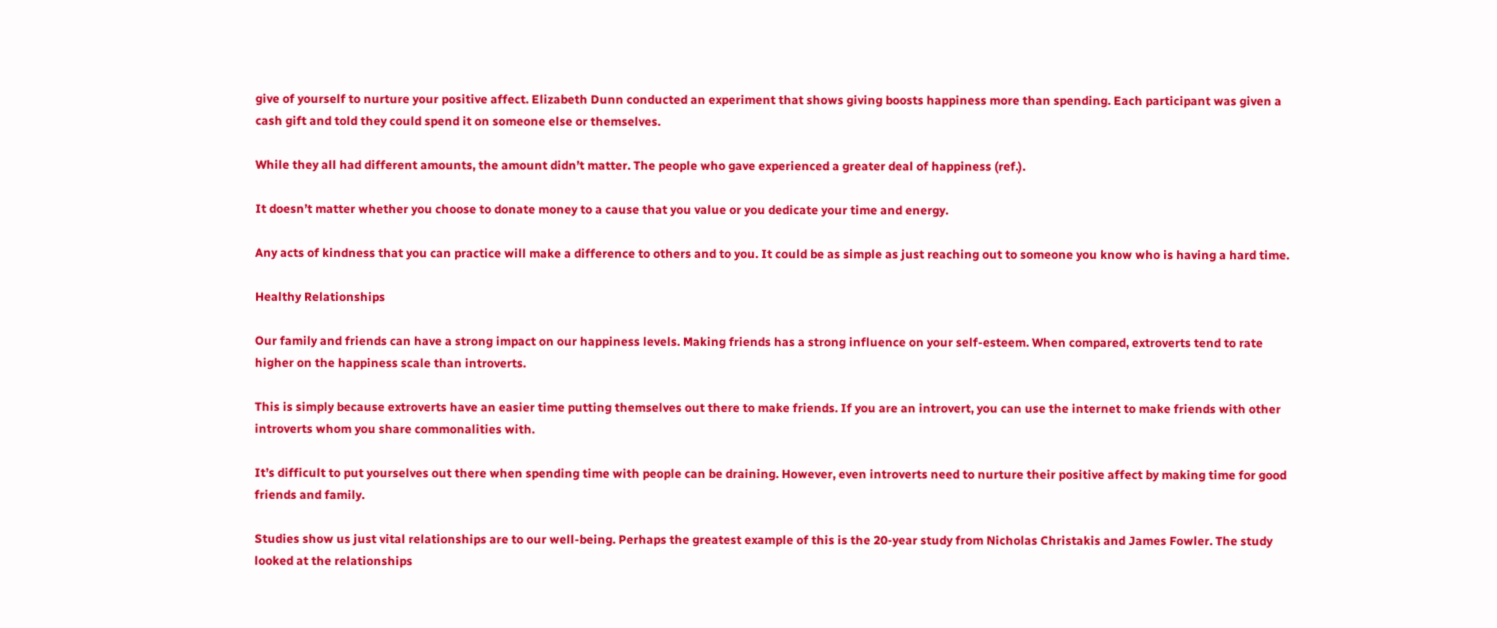give of yourself to nurture your positive affect. Elizabeth Dunn conducted an experiment that shows giving boosts happiness more than spending. Each participant was given a cash gift and told they could spend it on someone else or themselves.

While they all had different amounts, the amount didn’t matter. The people who gave experienced a greater deal of happiness (ref.).

It doesn’t matter whether you choose to donate money to a cause that you value or you dedicate your time and energy.

Any acts of kindness that you can practice will make a difference to others and to you. It could be as simple as just reaching out to someone you know who is having a hard time.

Healthy Relationships

Our family and friends can have a strong impact on our happiness levels. Making friends has a strong influence on your self-esteem. When compared, extroverts tend to rate higher on the happiness scale than introverts.

This is simply because extroverts have an easier time putting themselves out there to make friends. If you are an introvert, you can use the internet to make friends with other introverts whom you share commonalities with.

It’s difficult to put yourselves out there when spending time with people can be draining. However, even introverts need to nurture their positive affect by making time for good friends and family.

Studies show us just vital relationships are to our well-being. Perhaps the greatest example of this is the 20-year study from Nicholas Christakis and James Fowler. The study looked at the relationships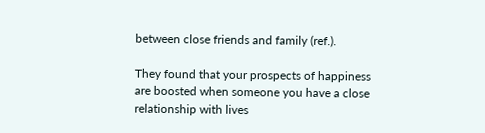between close friends and family (ref.).

They found that your prospects of happiness are boosted when someone you have a close relationship with lives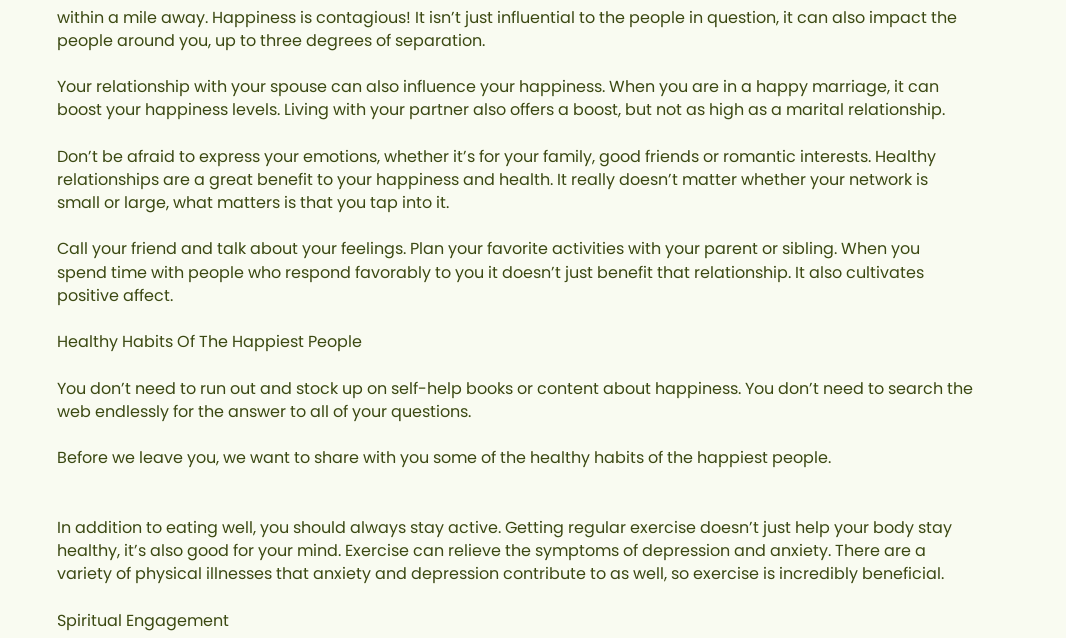within a mile away. Happiness is contagious! It isn’t just influential to the people in question, it can also impact the people around you, up to three degrees of separation.

Your relationship with your spouse can also influence your happiness. When you are in a happy marriage, it can boost your happiness levels. Living with your partner also offers a boost, but not as high as a marital relationship.

Don’t be afraid to express your emotions, whether it’s for your family, good friends or romantic interests. Healthy relationships are a great benefit to your happiness and health. It really doesn’t matter whether your network is small or large, what matters is that you tap into it.

Call your friend and talk about your feelings. Plan your favorite activities with your parent or sibling. When you spend time with people who respond favorably to you it doesn’t just benefit that relationship. It also cultivates positive affect.

Healthy Habits Of The Happiest People

You don’t need to run out and stock up on self-help books or content about happiness. You don’t need to search the web endlessly for the answer to all of your questions.

Before we leave you, we want to share with you some of the healthy habits of the happiest people.


In addition to eating well, you should always stay active. Getting regular exercise doesn’t just help your body stay healthy, it’s also good for your mind. Exercise can relieve the symptoms of depression and anxiety. There are a variety of physical illnesses that anxiety and depression contribute to as well, so exercise is incredibly beneficial.

Spiritual Engagement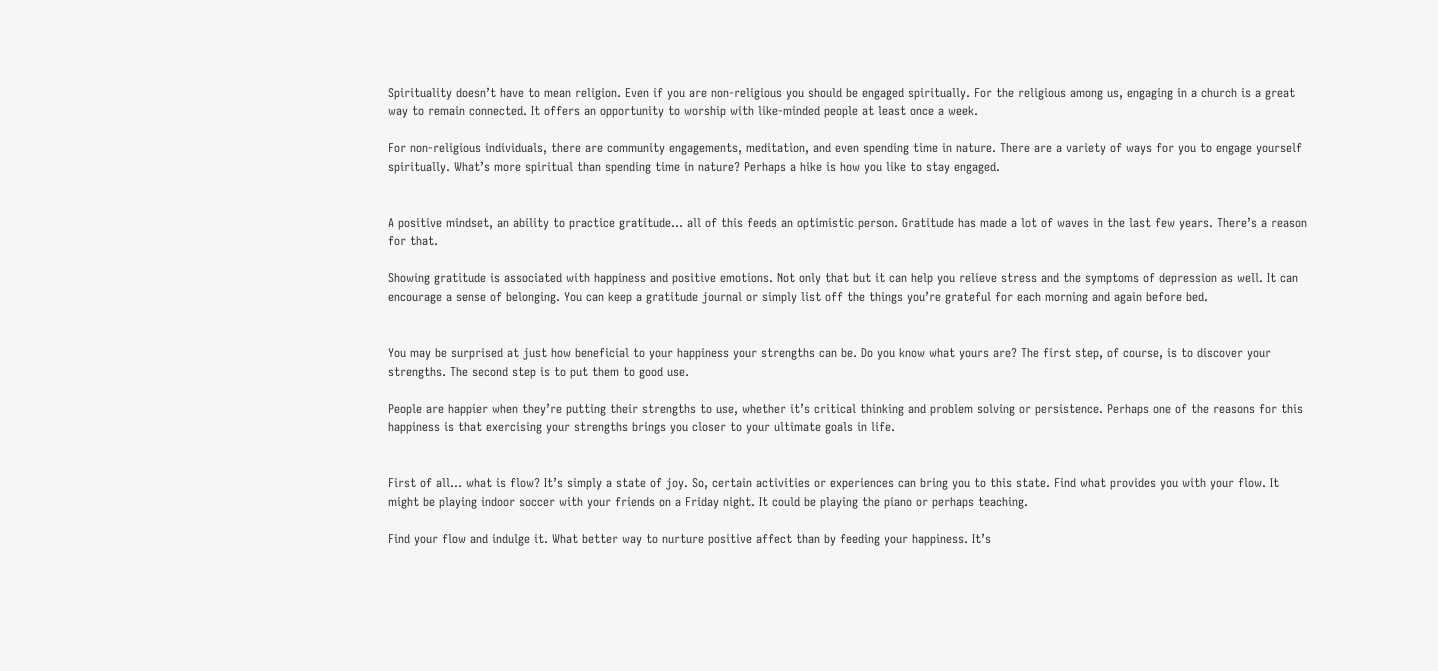Spirituality doesn’t have to mean religion. Even if you are non-religious you should be engaged spiritually. For the religious among us, engaging in a church is a great way to remain connected. It offers an opportunity to worship with like-minded people at least once a week.

For non-religious individuals, there are community engagements, meditation, and even spending time in nature. There are a variety of ways for you to engage yourself spiritually. What’s more spiritual than spending time in nature? Perhaps a hike is how you like to stay engaged.


A positive mindset, an ability to practice gratitude… all of this feeds an optimistic person. Gratitude has made a lot of waves in the last few years. There’s a reason for that.

Showing gratitude is associated with happiness and positive emotions. Not only that but it can help you relieve stress and the symptoms of depression as well. It can encourage a sense of belonging. You can keep a gratitude journal or simply list off the things you’re grateful for each morning and again before bed.


You may be surprised at just how beneficial to your happiness your strengths can be. Do you know what yours are? The first step, of course, is to discover your strengths. The second step is to put them to good use.

People are happier when they’re putting their strengths to use, whether it’s critical thinking and problem solving or persistence. Perhaps one of the reasons for this happiness is that exercising your strengths brings you closer to your ultimate goals in life.


First of all… what is flow? It’s simply a state of joy. So, certain activities or experiences can bring you to this state. Find what provides you with your flow. It might be playing indoor soccer with your friends on a Friday night. It could be playing the piano or perhaps teaching.

Find your flow and indulge it. What better way to nurture positive affect than by feeding your happiness. It’s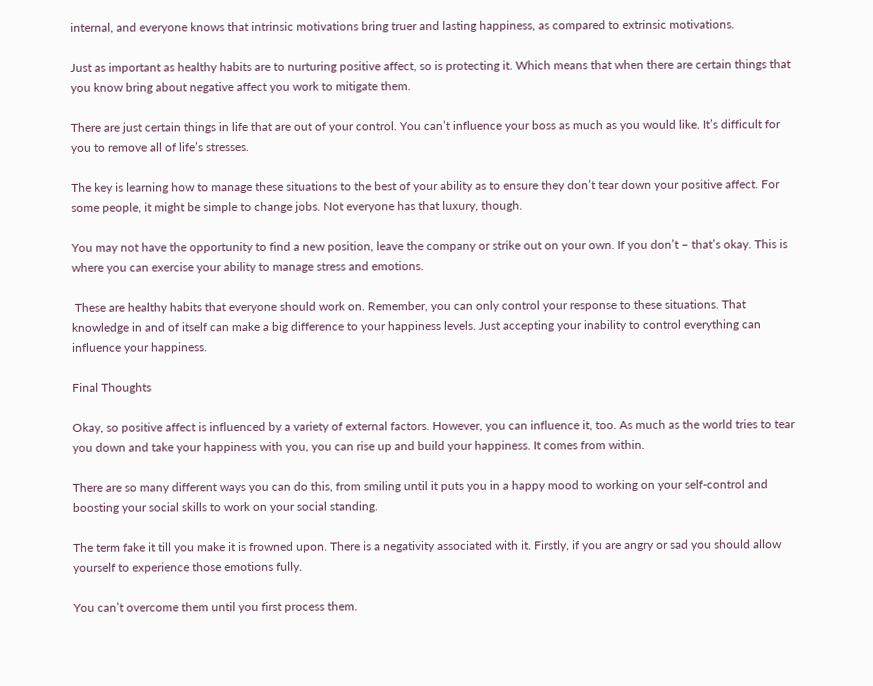internal, and everyone knows that intrinsic motivations bring truer and lasting happiness, as compared to extrinsic motivations.

Just as important as healthy habits are to nurturing positive affect, so is protecting it. Which means that when there are certain things that you know bring about negative affect you work to mitigate them.

There are just certain things in life that are out of your control. You can’t influence your boss as much as you would like. It’s difficult for you to remove all of life’s stresses.

The key is learning how to manage these situations to the best of your ability as to ensure they don’t tear down your positive affect. For some people, it might be simple to change jobs. Not everyone has that luxury, though.

You may not have the opportunity to find a new position, leave the company or strike out on your own. If you don’t – that’s okay. This is where you can exercise your ability to manage stress and emotions.

 These are healthy habits that everyone should work on. Remember, you can only control your response to these situations. That knowledge in and of itself can make a big difference to your happiness levels. Just accepting your inability to control everything can influence your happiness.

Final Thoughts

Okay, so positive affect is influenced by a variety of external factors. However, you can influence it, too. As much as the world tries to tear you down and take your happiness with you, you can rise up and build your happiness. It comes from within.

There are so many different ways you can do this, from smiling until it puts you in a happy mood to working on your self-control and boosting your social skills to work on your social standing.

The term fake it till you make it is frowned upon. There is a negativity associated with it. Firstly, if you are angry or sad you should allow yourself to experience those emotions fully.

You can’t overcome them until you first process them.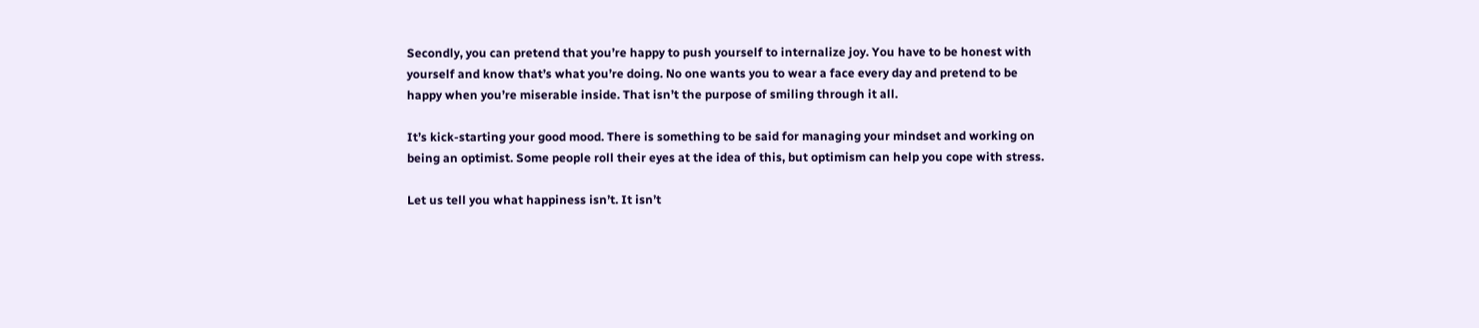Secondly, you can pretend that you’re happy to push yourself to internalize joy. You have to be honest with yourself and know that’s what you’re doing. No one wants you to wear a face every day and pretend to be happy when you’re miserable inside. That isn’t the purpose of smiling through it all.

It’s kick-starting your good mood. There is something to be said for managing your mindset and working on being an optimist. Some people roll their eyes at the idea of this, but optimism can help you cope with stress.

Let us tell you what happiness isn’t. It isn’t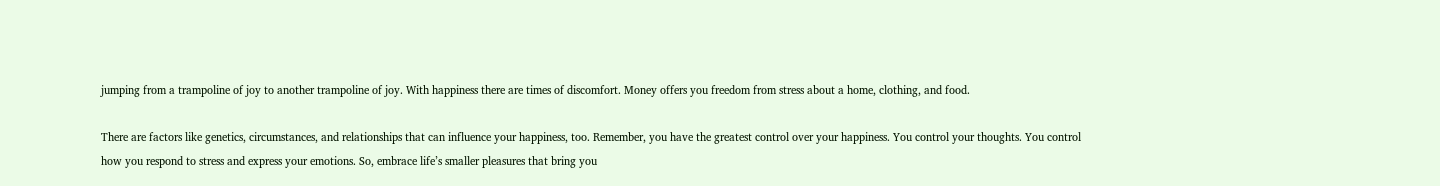jumping from a trampoline of joy to another trampoline of joy. With happiness there are times of discomfort. Money offers you freedom from stress about a home, clothing, and food.

There are factors like genetics, circumstances, and relationships that can influence your happiness, too. Remember, you have the greatest control over your happiness. You control your thoughts. You control how you respond to stress and express your emotions. So, embrace life’s smaller pleasures that bring you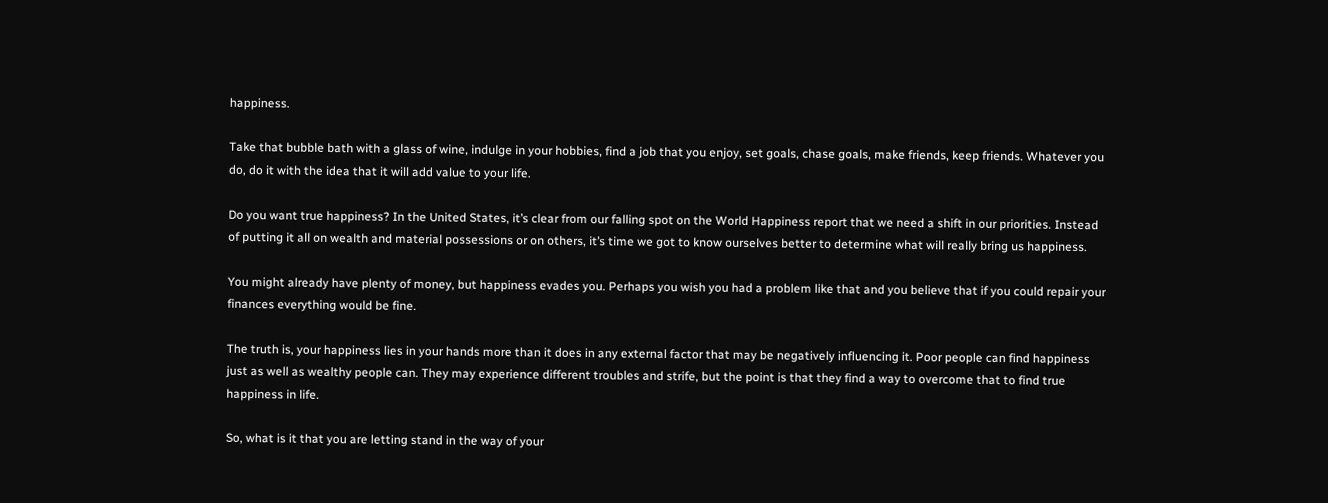happiness.

Take that bubble bath with a glass of wine, indulge in your hobbies, find a job that you enjoy, set goals, chase goals, make friends, keep friends. Whatever you do, do it with the idea that it will add value to your life.

Do you want true happiness? In the United States, it’s clear from our falling spot on the World Happiness report that we need a shift in our priorities. Instead of putting it all on wealth and material possessions or on others, it’s time we got to know ourselves better to determine what will really bring us happiness.

You might already have plenty of money, but happiness evades you. Perhaps you wish you had a problem like that and you believe that if you could repair your finances everything would be fine.

The truth is, your happiness lies in your hands more than it does in any external factor that may be negatively influencing it. Poor people can find happiness just as well as wealthy people can. They may experience different troubles and strife, but the point is that they find a way to overcome that to find true happiness in life.

So, what is it that you are letting stand in the way of your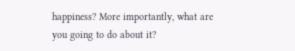happiness? More importantly, what are you going to do about it?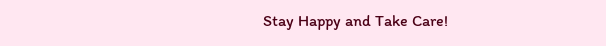Stay Happy and Take Care!